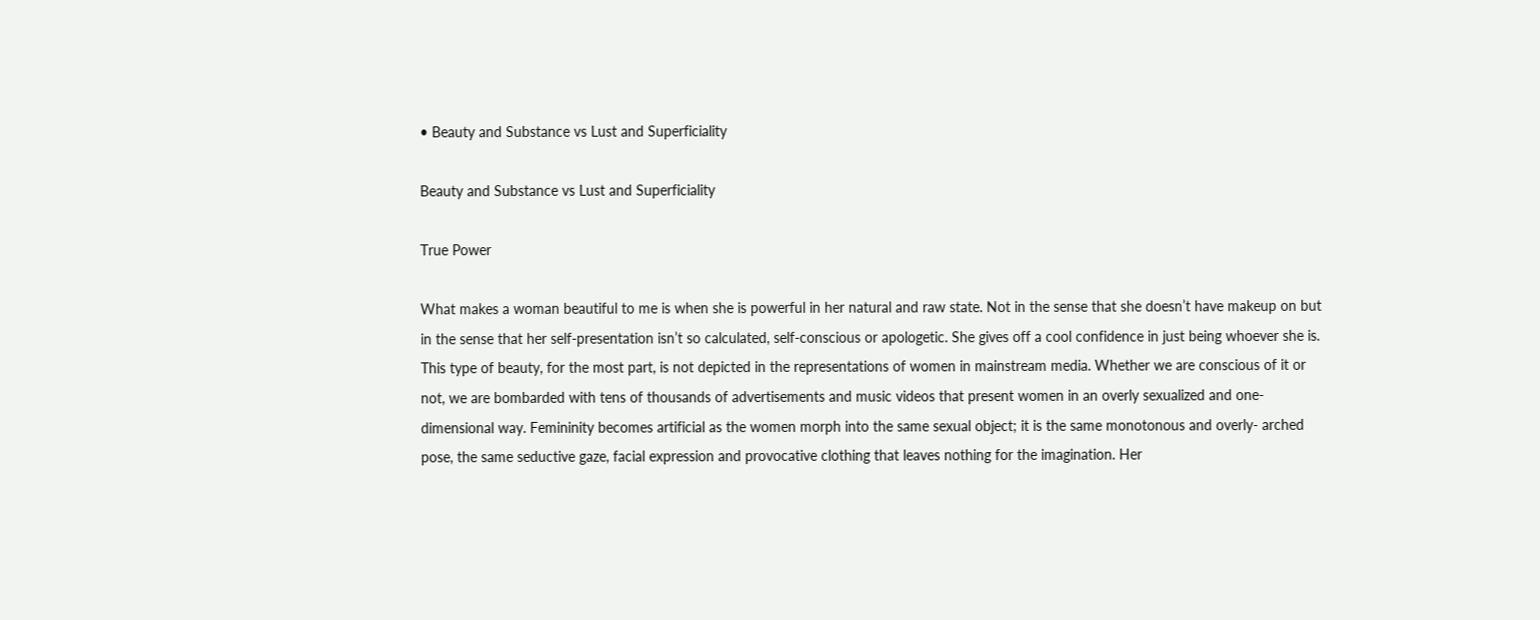• Beauty and Substance vs Lust and Superficiality

Beauty and Substance vs Lust and Superficiality

True Power

What makes a woman beautiful to me is when she is powerful in her natural and raw state. Not in the sense that she doesn’t have makeup on but in the sense that her self-presentation isn’t so calculated, self-conscious or apologetic. She gives off a cool confidence in just being whoever she is. This type of beauty, for the most part, is not depicted in the representations of women in mainstream media. Whether we are conscious of it or not, we are bombarded with tens of thousands of advertisements and music videos that present women in an overly sexualized and one-dimensional way. Femininity becomes artificial as the women morph into the same sexual object; it is the same monotonous and overly- arched pose, the same seductive gaze, facial expression and provocative clothing that leaves nothing for the imagination. Her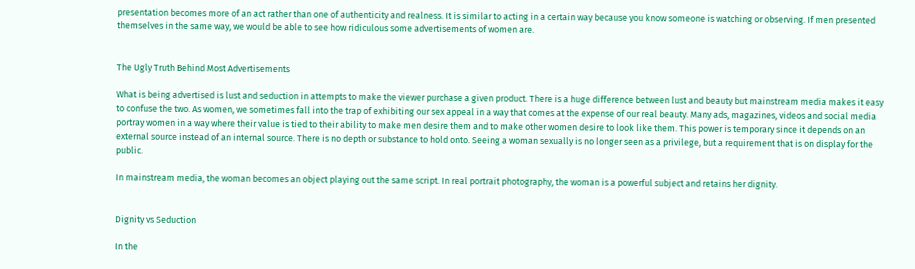presentation becomes more of an act rather than one of authenticity and realness. It is similar to acting in a certain way because you know someone is watching or observing. If men presented themselves in the same way, we would be able to see how ridiculous some advertisements of women are.


The Ugly Truth Behind Most Advertisements

What is being advertised is lust and seduction in attempts to make the viewer purchase a given product. There is a huge difference between lust and beauty but mainstream media makes it easy to confuse the two. As women, we sometimes fall into the trap of exhibiting our sex appeal in a way that comes at the expense of our real beauty. Many ads, magazines, videos and social media portray women in a way where their value is tied to their ability to make men desire them and to make other women desire to look like them. This power is temporary since it depends on an external source instead of an internal source. There is no depth or substance to hold onto. Seeing a woman sexually is no longer seen as a privilege, but a requirement that is on display for the public.

In mainstream media, the woman becomes an object playing out the same script. In real portrait photography, the woman is a powerful subject and retains her dignity.


Dignity vs Seduction

In the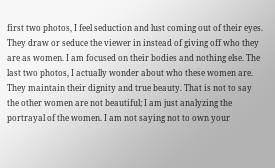first two photos, I feel seduction and lust coming out of their eyes. They draw or seduce the viewer in instead of giving off who they are as women. I am focused on their bodies and nothing else. The last two photos, I actually wonder about who these women are. They maintain their dignity and true beauty. That is not to say the other women are not beautiful; I am just analyzing the portrayal of the women. I am not saying not to own your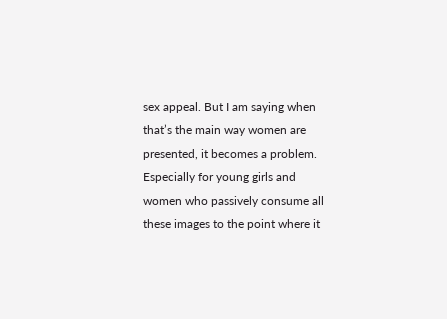sex appeal. But I am saying when that’s the main way women are presented, it becomes a problem. Especially for young girls and women who passively consume all these images to the point where it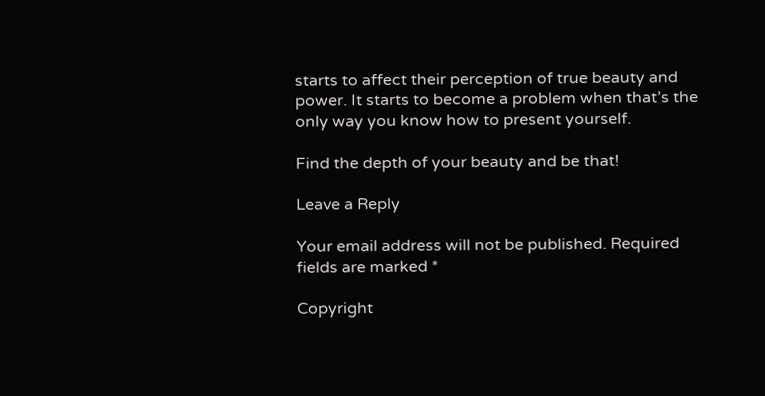starts to affect their perception of true beauty and power. It starts to become a problem when that’s the only way you know how to present yourself.

Find the depth of your beauty and be that!

Leave a Reply

Your email address will not be published. Required fields are marked *

Copyright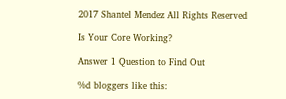2017 Shantel Mendez All Rights Reserved

Is Your Core Working?

Answer 1 Question to Find Out

%d bloggers like this: